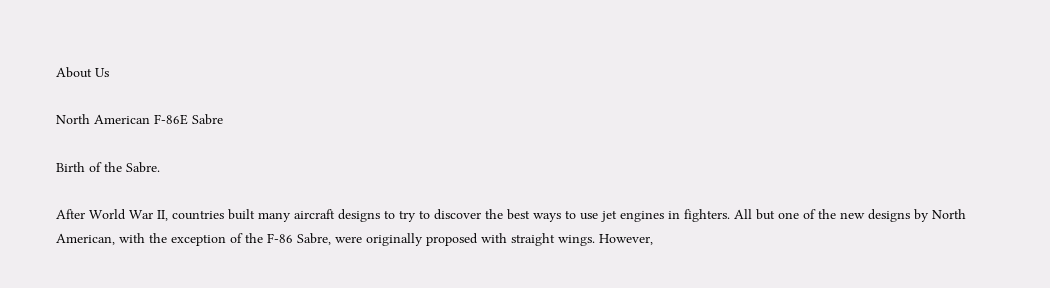About Us

North American F-86E Sabre

Birth of the Sabre.

After World War II, countries built many aircraft designs to try to discover the best ways to use jet engines in fighters. All but one of the new designs by North American, with the exception of the F-86 Sabre, were originally proposed with straight wings. However,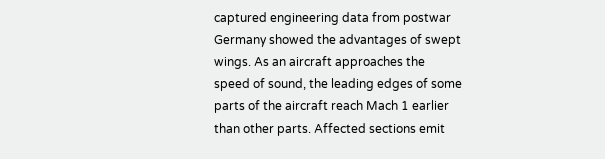captured engineering data from postwar Germany showed the advantages of swept wings. As an aircraft approaches the speed of sound, the leading edges of some parts of the aircraft reach Mach 1 earlier than other parts. Affected sections emit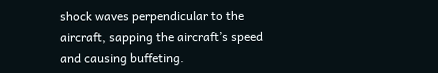shock waves perpendicular to the aircraft, sapping the aircraft’s speed and causing buffeting.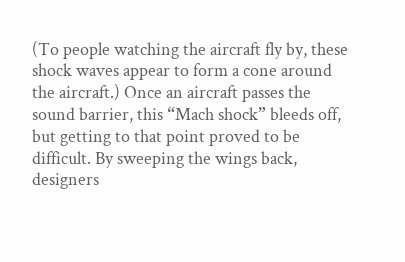(To people watching the aircraft fly by, these shock waves appear to form a cone around the aircraft.) Once an aircraft passes the sound barrier, this “Mach shock” bleeds off, but getting to that point proved to be difficult. By sweeping the wings back, designers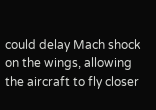could delay Mach shock on the wings, allowing the aircraft to fly closer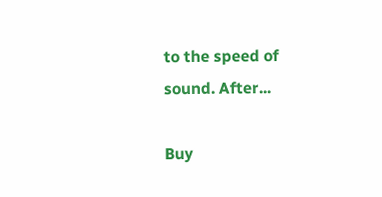to the speed of sound. After...

Buy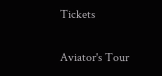Tickets

Aviator's Tour